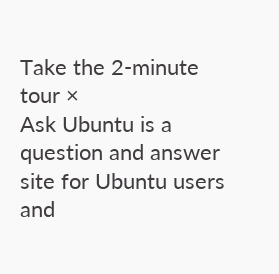Take the 2-minute tour ×
Ask Ubuntu is a question and answer site for Ubuntu users and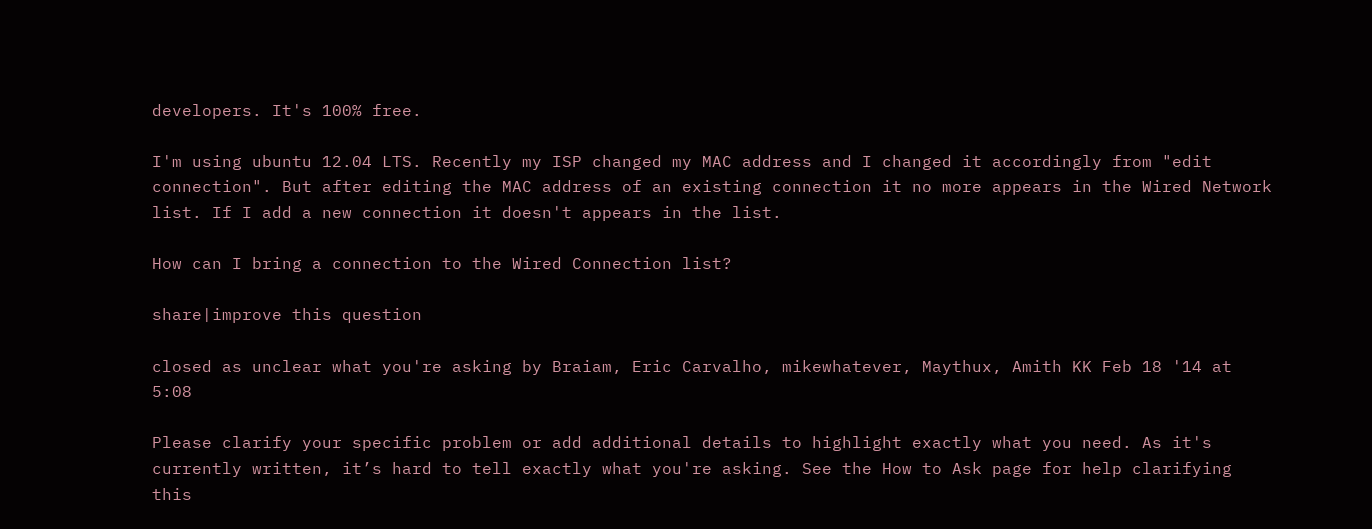developers. It's 100% free.

I'm using ubuntu 12.04 LTS. Recently my ISP changed my MAC address and I changed it accordingly from "edit connection". But after editing the MAC address of an existing connection it no more appears in the Wired Network list. If I add a new connection it doesn't appears in the list.

How can I bring a connection to the Wired Connection list?

share|improve this question

closed as unclear what you're asking by Braiam, Eric Carvalho, mikewhatever, Maythux, Amith KK Feb 18 '14 at 5:08

Please clarify your specific problem or add additional details to highlight exactly what you need. As it's currently written, it’s hard to tell exactly what you're asking. See the How to Ask page for help clarifying this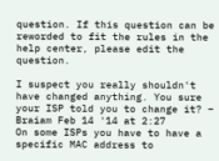question. If this question can be reworded to fit the rules in the help center, please edit the question.

I suspect you really shouldn't have changed anything. You sure your ISP told you to change it? –  Braiam Feb 14 '14 at 2:27
On some ISPs you have to have a specific MAC address to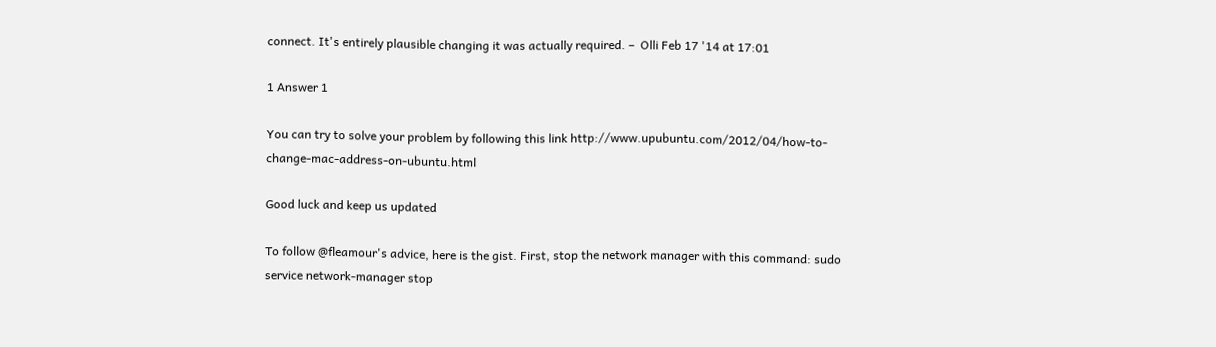connect. It's entirely plausible changing it was actually required. –  Olli Feb 17 '14 at 17:01

1 Answer 1

You can try to solve your problem by following this link http://www.upubuntu.com/2012/04/how-to-change-mac-address-on-ubuntu.html

Good luck and keep us updated

To follow @fleamour's advice, here is the gist. First, stop the network manager with this command: sudo service network-manager stop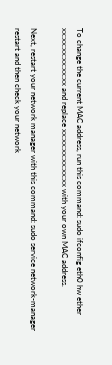To change the current MAC address, run this command: sudo ifconfig eth0 hw ether xx:xx:xx:xx:xx:xx and replace xx:xx:xx:xx:xx:xx with your own MAC address.

Next, restart your network manager with this command: sudo service network-manager restart and then check your network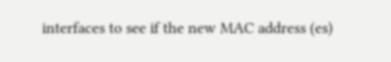interfaces to see if the new MAC address (es)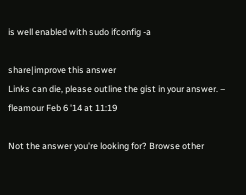is well enabled with sudo ifconfig -a

share|improve this answer
Links can die, please outline the gist in your answer. –  fleamour Feb 6 '14 at 11:19

Not the answer you're looking for? Browse other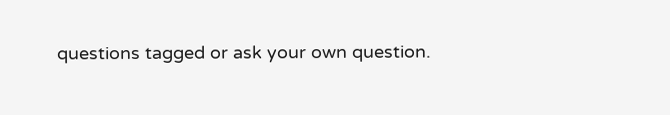questions tagged or ask your own question.